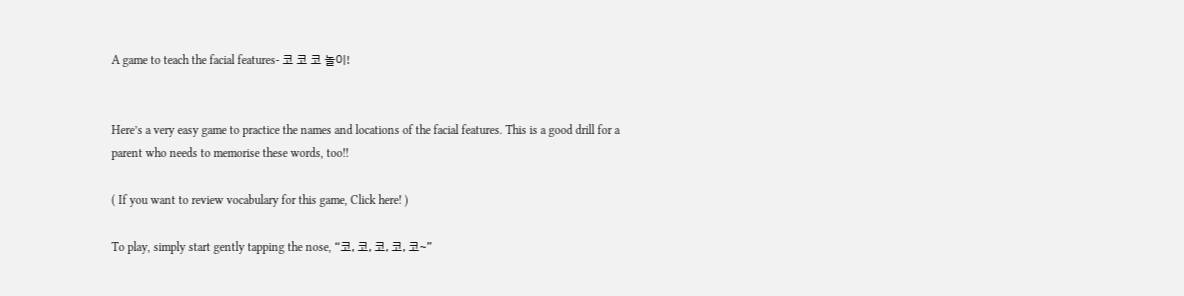A game to teach the facial features- 코 코 코 놀이!


Here’s a very easy game to practice the names and locations of the facial features. This is a good drill for a parent who needs to memorise these words, too!!

( If you want to review vocabulary for this game, Click here! )

To play, simply start gently tapping the nose, “코, 코, 코, 코, 코~”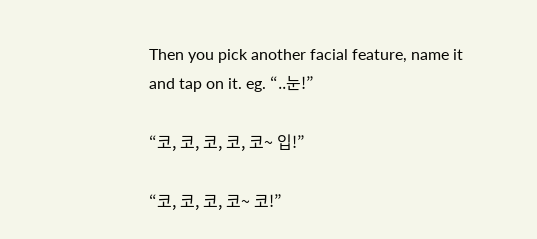Then you pick another facial feature, name it and tap on it. eg. “..눈!”

“코, 코, 코, 코, 코~ 입!”

“코, 코, 코, 코~ 코!”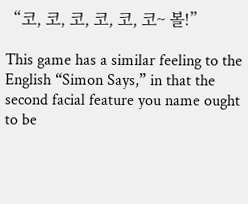“코, 코, 코, 코, 코, 코~ 볼!”

This game has a similar feeling to the English “Simon Says,” in that the second facial feature you name ought to be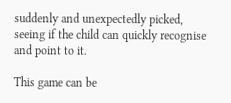suddenly and unexpectedly picked, seeing if the child can quickly recognise and point to it.

This game can be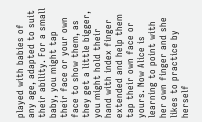played with babies of any age, adapted to suit their ability. For a small baby, you might tap their face or your own face to show them, as they get a little bigger, you might hold their hand with index finger extended and help them tap their own face or yours. Now Alice is learning to point with her own finger and she likes to practice by herself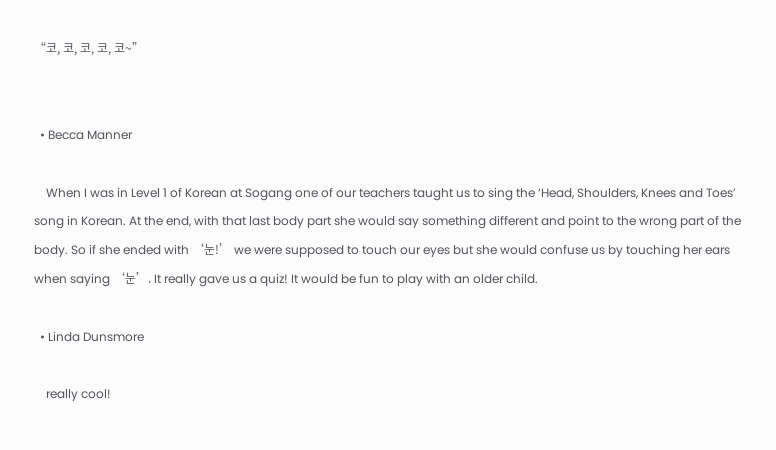“코, 코, 코, 코, 코~”


  • Becca Manner

    When I was in Level 1 of Korean at Sogang one of our teachers taught us to sing the ‘Head, Shoulders, Knees and Toes’ song in Korean. At the end, with that last body part she would say something different and point to the wrong part of the body. So if she ended with ‘눈!’ we were supposed to touch our eyes but she would confuse us by touching her ears when saying ‘눈’. It really gave us a quiz! It would be fun to play with an older child.

  • Linda Dunsmore

    really cool!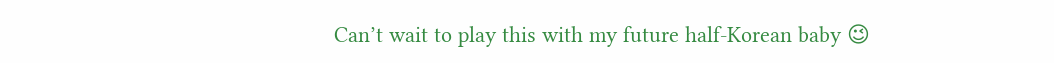Can’t wait to play this with my future half-Korean baby 😉